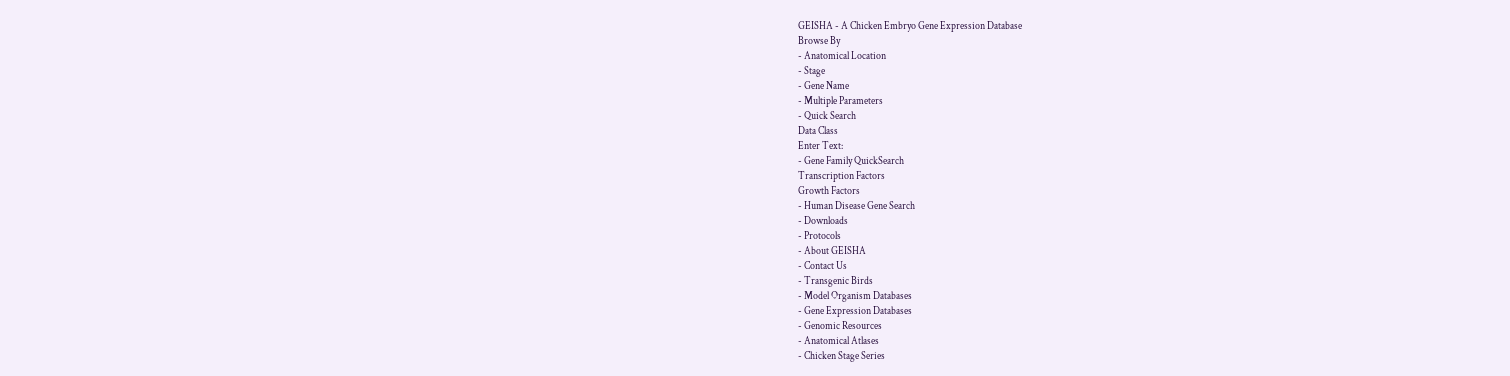GEISHA - A Chicken Embryo Gene Expression Database
Browse By
- Anatomical Location
- Stage
- Gene Name
- Multiple Parameters
- Quick Search
Data Class
Enter Text:
- Gene Family QuickSearch
Transcription Factors
Growth Factors
- Human Disease Gene Search
- Downloads
- Protocols
- About GEISHA
- Contact Us
- Transgenic Birds
- Model Organism Databases
- Gene Expression Databases
- Genomic Resources
- Anatomical Atlases
- Chicken Stage Series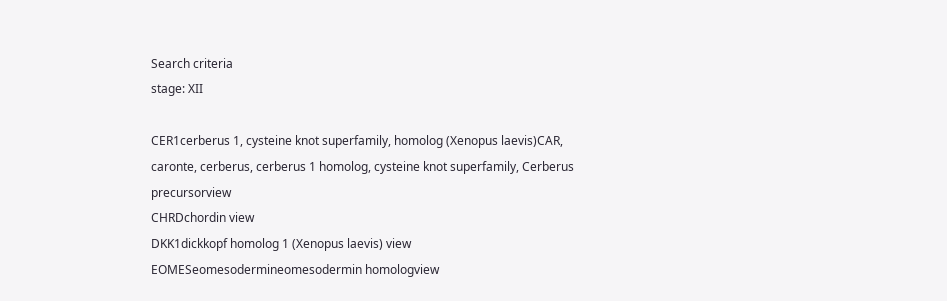Search criteria
stage: XII

CER1cerberus 1, cysteine knot superfamily, homolog (Xenopus laevis)CAR, caronte, cerberus, cerberus 1 homolog, cysteine knot superfamily, Cerberus precursorview
CHRDchordin view
DKK1dickkopf homolog 1 (Xenopus laevis) view
EOMESeomesodermineomesodermin homologview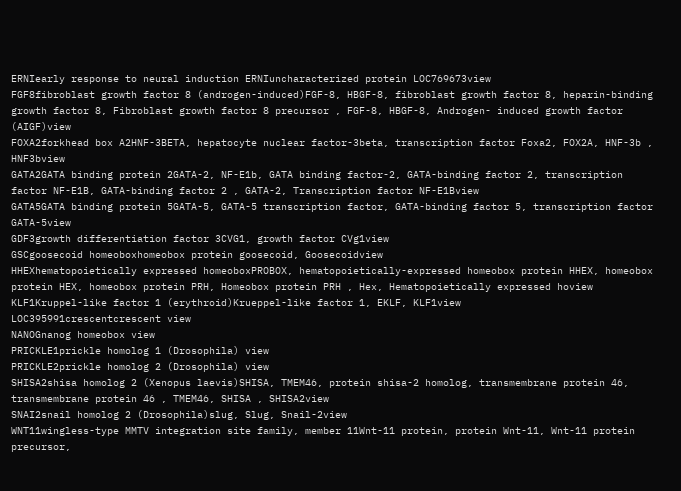ERNIearly response to neural induction ERNIuncharacterized protein LOC769673view
FGF8fibroblast growth factor 8 (androgen-induced)FGF-8, HBGF-8, fibroblast growth factor 8, heparin-binding growth factor 8, Fibroblast growth factor 8 precursor , FGF-8, HBGF-8, Androgen- induced growth factor (AIGF)view
FOXA2forkhead box A2HNF-3BETA, hepatocyte nuclear factor-3beta, transcription factor Foxa2, FOX2A, HNF-3b , HNF3bview
GATA2GATA binding protein 2GATA-2, NF-E1b, GATA binding factor-2, GATA-binding factor 2, transcription factor NF-E1B, GATA-binding factor 2 , GATA-2, Transcription factor NF-E1Bview
GATA5GATA binding protein 5GATA-5, GATA-5 transcription factor, GATA-binding factor 5, transcription factor GATA-5view
GDF3growth differentiation factor 3CVG1, growth factor CVg1view
GSCgoosecoid homeoboxhomeobox protein goosecoid, Goosecoidview
HHEXhematopoietically expressed homeoboxPROBOX, hematopoietically-expressed homeobox protein HHEX, homeobox protein HEX, homeobox protein PRH, Homeobox protein PRH , Hex, Hematopoietically expressed hoview
KLF1Kruppel-like factor 1 (erythroid)Krueppel-like factor 1, EKLF, KLF1view
LOC395991crescentcrescent view
NANOGnanog homeobox view
PRICKLE1prickle homolog 1 (Drosophila) view
PRICKLE2prickle homolog 2 (Drosophila) view
SHISA2shisa homolog 2 (Xenopus laevis)SHISA, TMEM46, protein shisa-2 homolog, transmembrane protein 46, transmembrane protein 46 , TMEM46, SHISA , SHISA2view
SNAI2snail homolog 2 (Drosophila)slug, Slug, Snail-2view
WNT11wingless-type MMTV integration site family, member 11Wnt-11 protein, protein Wnt-11, Wnt-11 protein precursor,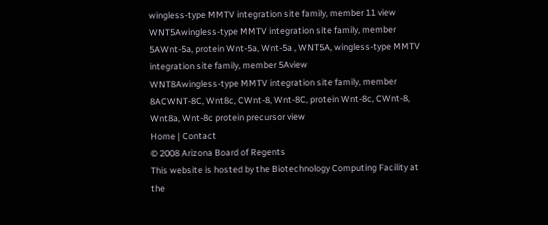wingless-type MMTV integration site family, member 11 view
WNT5Awingless-type MMTV integration site family, member 5AWnt-5a, protein Wnt-5a, Wnt-5a , WNT5A, wingless-type MMTV integration site family, member 5Aview
WNT8Awingless-type MMTV integration site family, member 8ACWNT-8C, Wnt8c, CWnt-8, Wnt-8C, protein Wnt-8c, CWnt-8, Wnt8a, Wnt-8c protein precursor view
Home | Contact
© 2008 Arizona Board of Regents
This website is hosted by the Biotechnology Computing Facility at the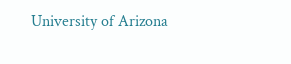University of Arizona